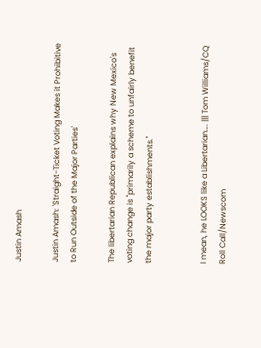Justin Amash

Justin Amash: 'Straight-Ticket Voting Makes it Prohibitive to Run Outside of the Major Parties'

The libertarian Republican explains why New Mexico's voting change is "primarily a scheme to unfairly benefit the major party establishments."


I mean, he LOOKS like a Libertarian…. ||| Tom Williams/CQ Roll Call/Newscom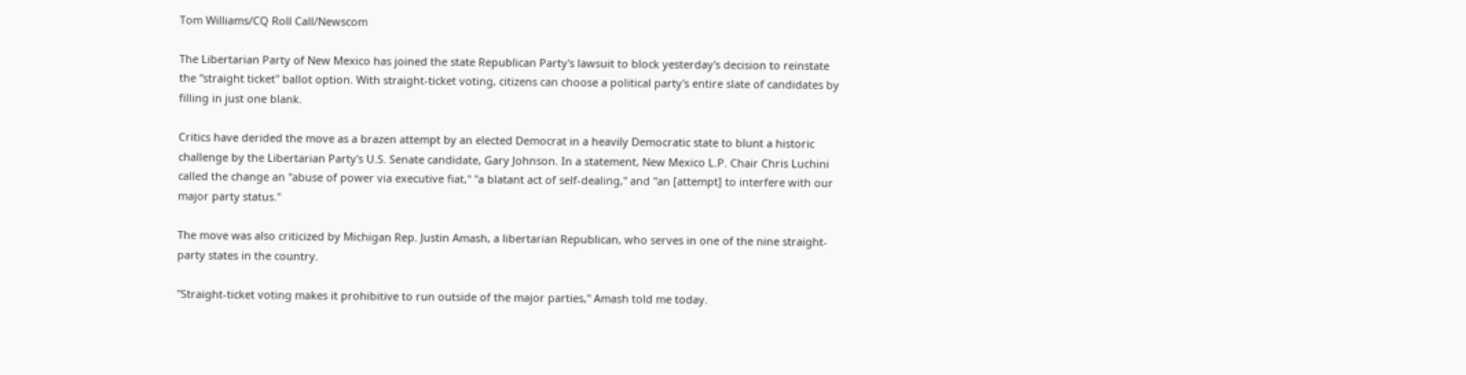Tom Williams/CQ Roll Call/Newscom

The Libertarian Party of New Mexico has joined the state Republican Party's lawsuit to block yesterday's decision to reinstate the "straight ticket" ballot option. With straight-ticket voting, citizens can choose a political party's entire slate of candidates by filling in just one blank.

Critics have derided the move as a brazen attempt by an elected Democrat in a heavily Democratic state to blunt a historic challenge by the Libertarian Party's U.S. Senate candidate, Gary Johnson. In a statement, New Mexico L.P. Chair Chris Luchini called the change an "abuse of power via executive fiat," "a blatant act of self-dealing," and "an [attempt] to interfere with our major party status."

The move was also criticized by Michigan Rep. Justin Amash, a libertarian Republican, who serves in one of the nine straight-party states in the country.

"Straight-ticket voting makes it prohibitive to run outside of the major parties," Amash told me today.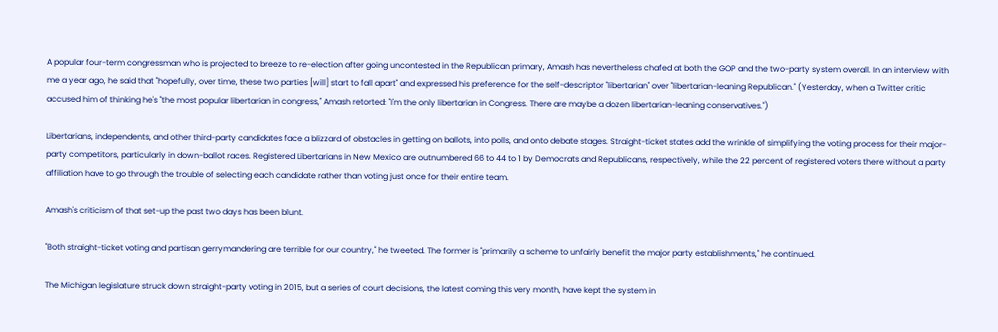A popular four-term congressman who is projected to breeze to re-election after going uncontested in the Republican primary, Amash has nevertheless chafed at both the GOP and the two-party system overall. In an interview with me a year ago, he said that "hopefully, over time, these two parties [will] start to fall apart" and expressed his preference for the self-descriptor "libertarian" over "libertarian-leaning Republican." (Yesterday, when a Twitter critic accused him of thinking he's "the most popular libertarian in congress," Amash retorted: "I'm the only libertarian in Congress. There are maybe a dozen libertarian-leaning conservatives.")

Libertarians, independents, and other third-party candidates face a blizzard of obstacles in getting on ballots, into polls, and onto debate stages. Straight-ticket states add the wrinkle of simplifying the voting process for their major-party competitors, particularly in down-ballot races. Registered Libertarians in New Mexico are outnumbered 66 to 44 to 1 by Democrats and Republicans, respectively, while the 22 percent of registered voters there without a party affiliation have to go through the trouble of selecting each candidate rather than voting just once for their entire team.

Amash's criticism of that set-up the past two days has been blunt.

"Both straight-ticket voting and partisan gerrymandering are terrible for our country," he tweeted. The former is "primarily a scheme to unfairly benefit the major party establishments," he continued.

The Michigan legislature struck down straight-party voting in 2015, but a series of court decisions, the latest coming this very month, have kept the system in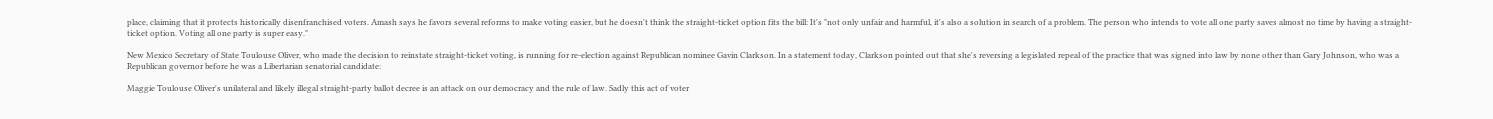place, claiming that it protects historically disenfranchised voters. Amash says he favors several reforms to make voting easier, but he doesn't think the straight-ticket option fits the bill: It's "not only unfair and harmful, it's also a solution in search of a problem. The person who intends to vote all one party saves almost no time by having a straight-ticket option. Voting all one party is super easy."

New Mexico Secretary of State Toulouse Oliver, who made the decision to reinstate straight-ticket voting, is running for re-election against Republican nominee Gavin Clarkson. In a statement today, Clarkson pointed out that she's reversing a legislated repeal of the practice that was signed into law by none other than Gary Johnson, who was a Republican governor before he was a Libertarian senatorial candidate:

Maggie Toulouse Oliver's unilateral and likely illegal straight-party ballot decree is an attack on our democracy and the rule of law. Sadly this act of voter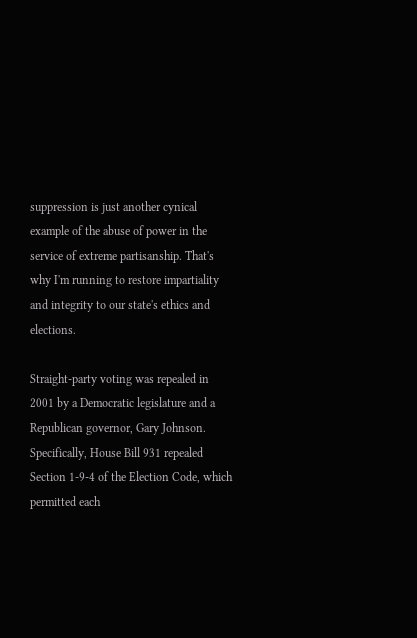suppression is just another cynical example of the abuse of power in the service of extreme partisanship. That's why I'm running to restore impartiality and integrity to our state's ethics and elections.

Straight-party voting was repealed in 2001 by a Democratic legislature and a Republican governor, Gary Johnson. Specifically, House Bill 931 repealed Section 1-9-4 of the Election Code, which permitted each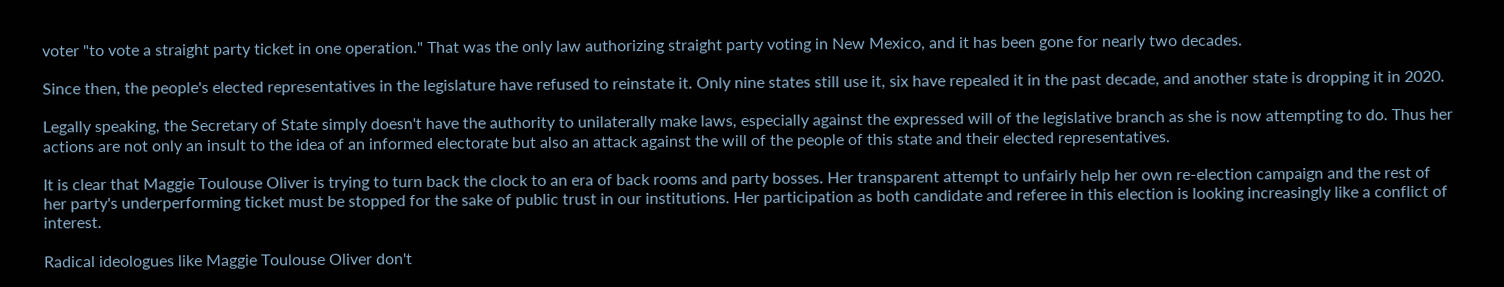voter "to vote a straight party ticket in one operation." That was the only law authorizing straight party voting in New Mexico, and it has been gone for nearly two decades.

Since then, the people's elected representatives in the legislature have refused to reinstate it. Only nine states still use it, six have repealed it in the past decade, and another state is dropping it in 2020.

Legally speaking, the Secretary of State simply doesn't have the authority to unilaterally make laws, especially against the expressed will of the legislative branch as she is now attempting to do. Thus her actions are not only an insult to the idea of an informed electorate but also an attack against the will of the people of this state and their elected representatives.

It is clear that Maggie Toulouse Oliver is trying to turn back the clock to an era of back rooms and party bosses. Her transparent attempt to unfairly help her own re-election campaign and the rest of her party's underperforming ticket must be stopped for the sake of public trust in our institutions. Her participation as both candidate and referee in this election is looking increasingly like a conflict of interest.

Radical ideologues like Maggie Toulouse Oliver don't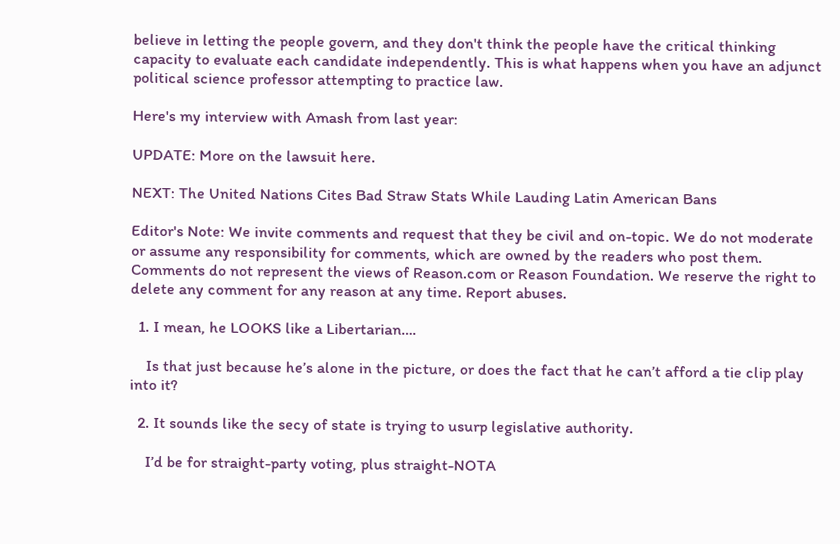believe in letting the people govern, and they don't think the people have the critical thinking capacity to evaluate each candidate independently. This is what happens when you have an adjunct political science professor attempting to practice law.

Here's my interview with Amash from last year:

UPDATE: More on the lawsuit here.

NEXT: The United Nations Cites Bad Straw Stats While Lauding Latin American Bans

Editor's Note: We invite comments and request that they be civil and on-topic. We do not moderate or assume any responsibility for comments, which are owned by the readers who post them. Comments do not represent the views of Reason.com or Reason Foundation. We reserve the right to delete any comment for any reason at any time. Report abuses.

  1. I mean, he LOOKS like a Libertarian….

    Is that just because he’s alone in the picture, or does the fact that he can’t afford a tie clip play into it?

  2. It sounds like the secy of state is trying to usurp legislative authority.

    I’d be for straight-party voting, plus straight-NOTA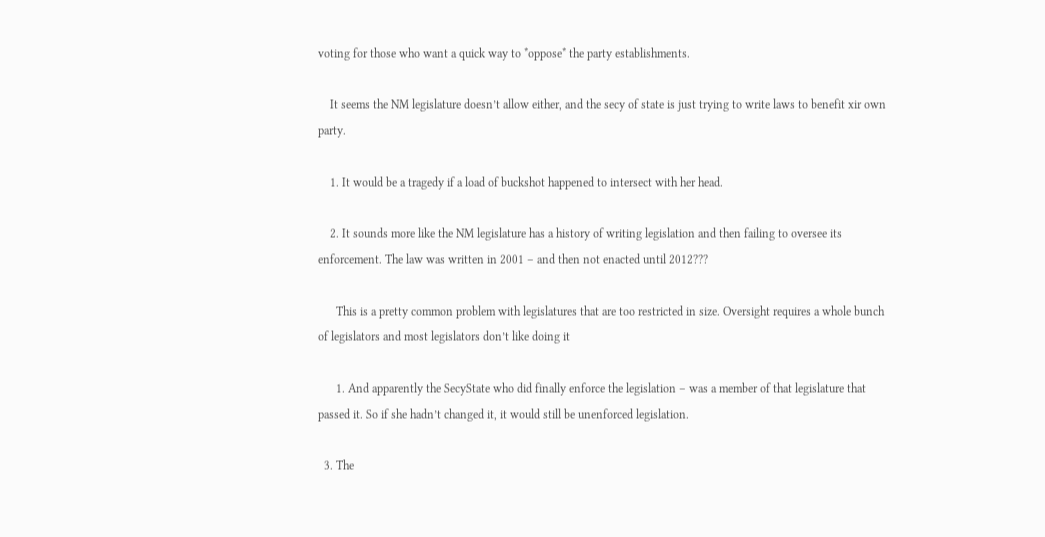voting for those who want a quick way to *oppose* the party establishments.

    It seems the NM legislature doesn’t allow either, and the secy of state is just trying to write laws to benefit xir own party.

    1. It would be a tragedy if a load of buckshot happened to intersect with her head.

    2. It sounds more like the NM legislature has a history of writing legislation and then failing to oversee its enforcement. The law was written in 2001 – and then not enacted until 2012???

      This is a pretty common problem with legislatures that are too restricted in size. Oversight requires a whole bunch of legislators and most legislators don’t like doing it

      1. And apparently the SecyState who did finally enforce the legislation – was a member of that legislature that passed it. So if she hadn’t changed it, it would still be unenforced legislation.

  3. The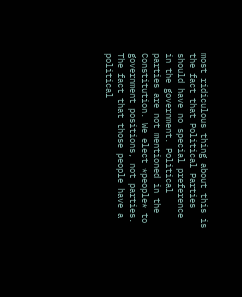most ridiculous thing about this is the fact that Political Parties should have no special preference in the government. Political parties are not mentioned in the Constitution. We elect *people* to government positions, not parties. The fact that those people have a political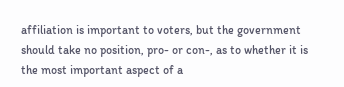affiliation is important to voters, but the government should take no position, pro- or con-, as to whether it is the most important aspect of a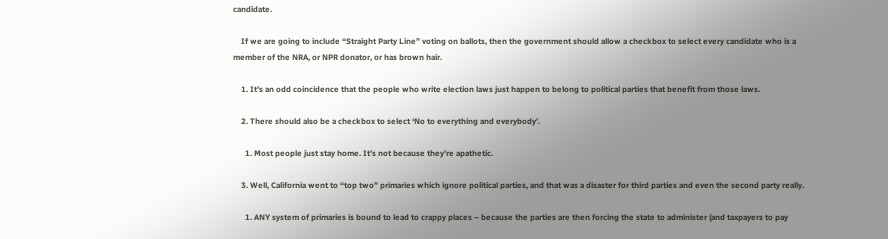candidate.

    If we are going to include “Straight Party Line” voting on ballots, then the government should allow a checkbox to select every candidate who is a member of the NRA, or NPR donator, or has brown hair.

    1. It’s an odd coincidence that the people who write election laws just happen to belong to political parties that benefit from those laws.

    2. There should also be a checkbox to select ‘No to everything and everybody’.

      1. Most people just stay home. It’s not because they’re apathetic.

    3. Well, California went to “top two” primaries which ignore political parties, and that was a disaster for third parties and even the second party really.

      1. ANY system of primaries is bound to lead to crappy places – because the parties are then forcing the state to administer (and taxpayers to pay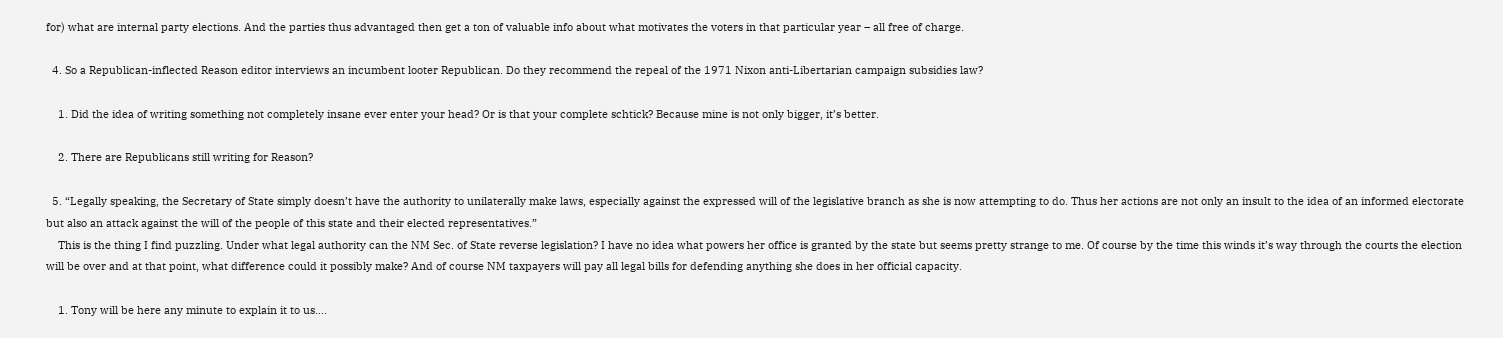for) what are internal party elections. And the parties thus advantaged then get a ton of valuable info about what motivates the voters in that particular year – all free of charge.

  4. So a Republican-inflected Reason editor interviews an incumbent looter Republican. Do they recommend the repeal of the 1971 Nixon anti-Libertarian campaign subsidies law?

    1. Did the idea of writing something not completely insane ever enter your head? Or is that your complete schtick? Because mine is not only bigger, it’s better.

    2. There are Republicans still writing for Reason?

  5. “Legally speaking, the Secretary of State simply doesn’t have the authority to unilaterally make laws, especially against the expressed will of the legislative branch as she is now attempting to do. Thus her actions are not only an insult to the idea of an informed electorate but also an attack against the will of the people of this state and their elected representatives.”
    This is the thing I find puzzling. Under what legal authority can the NM Sec. of State reverse legislation? I have no idea what powers her office is granted by the state but seems pretty strange to me. Of course by the time this winds it’s way through the courts the election will be over and at that point, what difference could it possibly make? And of course NM taxpayers will pay all legal bills for defending anything she does in her official capacity.

    1. Tony will be here any minute to explain it to us….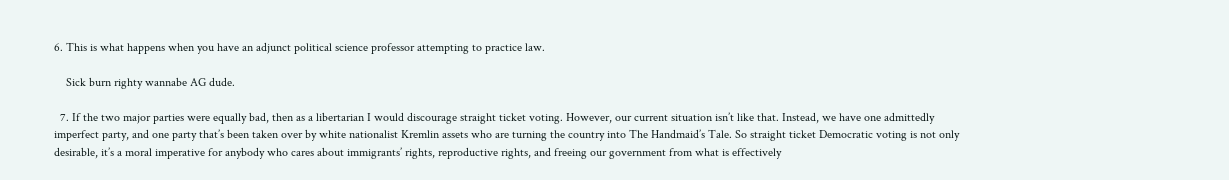6. This is what happens when you have an adjunct political science professor attempting to practice law.

    Sick burn righty wannabe AG dude.

  7. If the two major parties were equally bad, then as a libertarian I would discourage straight ticket voting. However, our current situation isn’t like that. Instead, we have one admittedly imperfect party, and one party that’s been taken over by white nationalist Kremlin assets who are turning the country into The Handmaid’s Tale. So straight ticket Democratic voting is not only desirable, it’s a moral imperative for anybody who cares about immigrants’ rights, reproductive rights, and freeing our government from what is effectively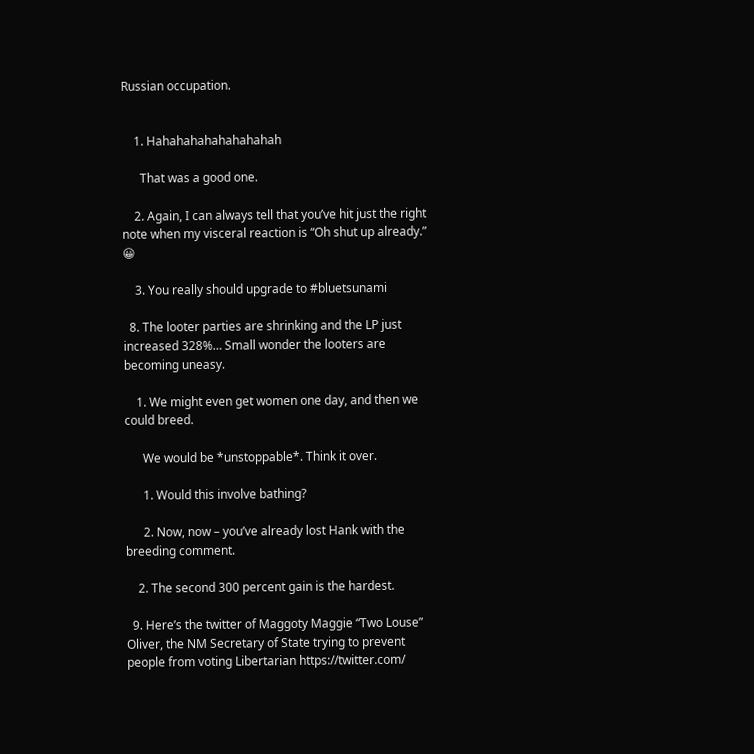Russian occupation.


    1. Hahahahahahahahahah

      That was a good one.

    2. Again, I can always tell that you’ve hit just the right note when my visceral reaction is “Oh shut up already.” 😀

    3. You really should upgrade to #bluetsunami

  8. The looter parties are shrinking and the LP just increased 328%… Small wonder the looters are becoming uneasy.

    1. We might even get women one day, and then we could breed.

      We would be *unstoppable*. Think it over.

      1. Would this involve bathing?

      2. Now, now – you’ve already lost Hank with the breeding comment.

    2. The second 300 percent gain is the hardest.

  9. Here’s the twitter of Maggoty Maggie “Two Louse” Oliver, the NM Secretary of State trying to prevent people from voting Libertarian https://twitter.com/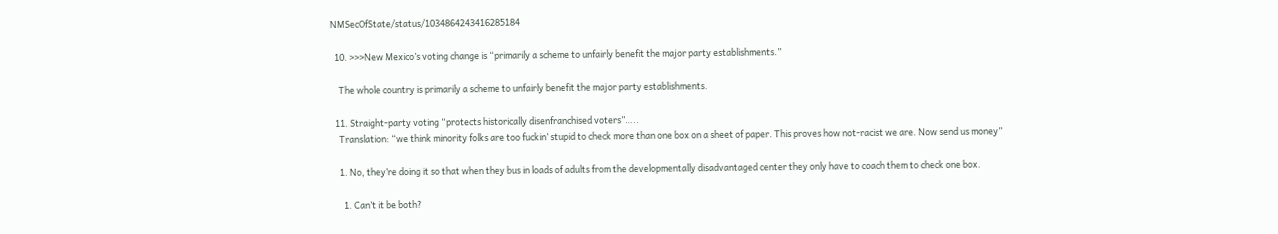NMSecOfState/status/1034864243416285184

  10. >>>New Mexico’s voting change is “primarily a scheme to unfairly benefit the major party establishments.”

    The whole country is primarily a scheme to unfairly benefit the major party establishments.

  11. Straight-party voting “protects historically disenfranchised voters”…..
    Translation: “we think minority folks are too fuckin’ stupid to check more than one box on a sheet of paper. This proves how not-racist we are. Now send us money”

    1. No, they’re doing it so that when they bus in loads of adults from the developmentally disadvantaged center they only have to coach them to check one box.

      1. Can’t it be both?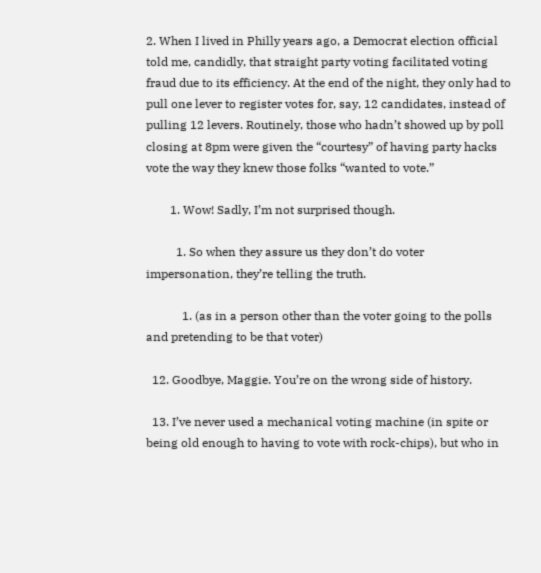2. When I lived in Philly years ago, a Democrat election official told me, candidly, that straight party voting facilitated voting fraud due to its efficiency. At the end of the night, they only had to pull one lever to register votes for, say, 12 candidates, instead of pulling 12 levers. Routinely, those who hadn’t showed up by poll closing at 8pm were given the “courtesy” of having party hacks vote the way they knew those folks “wanted to vote.”

        1. Wow! Sadly, I’m not surprised though.

          1. So when they assure us they don’t do voter impersonation, they’re telling the truth.

            1. (as in a person other than the voter going to the polls and pretending to be that voter)

  12. Goodbye, Maggie. You’re on the wrong side of history.

  13. I’ve never used a mechanical voting machine (in spite or being old enough to having to vote with rock-chips), but who in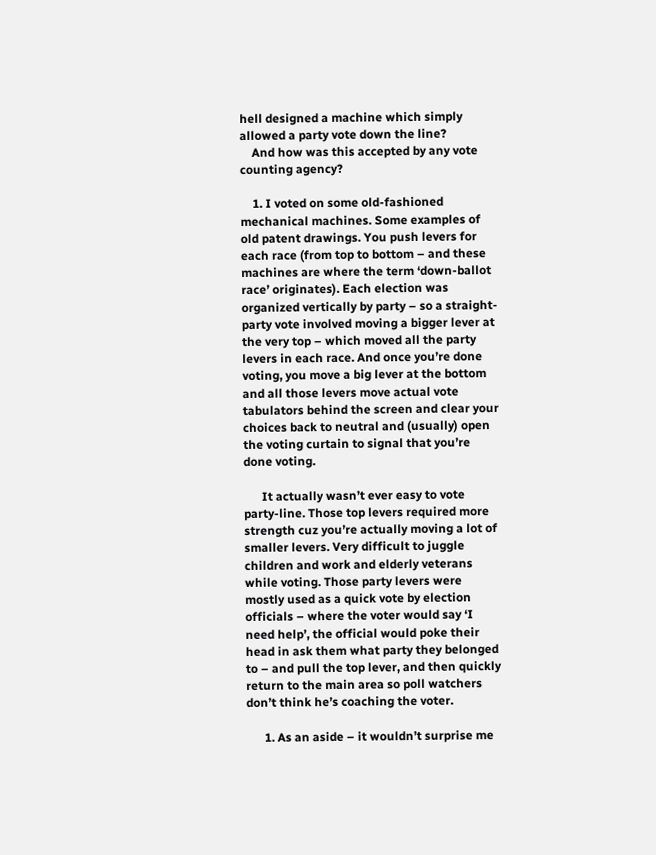hell designed a machine which simply allowed a party vote down the line?
    And how was this accepted by any vote counting agency?

    1. I voted on some old-fashioned mechanical machines. Some examples of old patent drawings. You push levers for each race (from top to bottom – and these machines are where the term ‘down-ballot race’ originates). Each election was organized vertically by party – so a straight-party vote involved moving a bigger lever at the very top – which moved all the party levers in each race. And once you’re done voting, you move a big lever at the bottom and all those levers move actual vote tabulators behind the screen and clear your choices back to neutral and (usually) open the voting curtain to signal that you’re done voting.

      It actually wasn’t ever easy to vote party-line. Those top levers required more strength cuz you’re actually moving a lot of smaller levers. Very difficult to juggle children and work and elderly veterans while voting. Those party levers were mostly used as a quick vote by election officials – where the voter would say ‘I need help’, the official would poke their head in ask them what party they belonged to – and pull the top lever, and then quickly return to the main area so poll watchers don’t think he’s coaching the voter.

      1. As an aside – it wouldn’t surprise me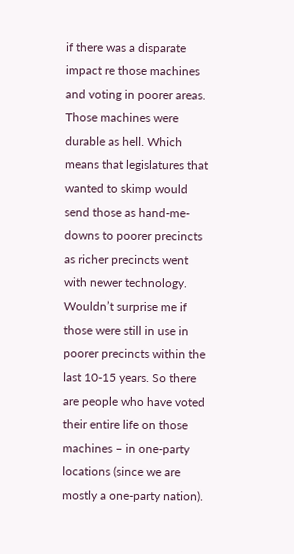if there was a disparate impact re those machines and voting in poorer areas. Those machines were durable as hell. Which means that legislatures that wanted to skimp would send those as hand-me-downs to poorer precincts as richer precincts went with newer technology. Wouldn’t surprise me if those were still in use in poorer precincts within the last 10-15 years. So there are people who have voted their entire life on those machines – in one-party locations (since we are mostly a one-party nation).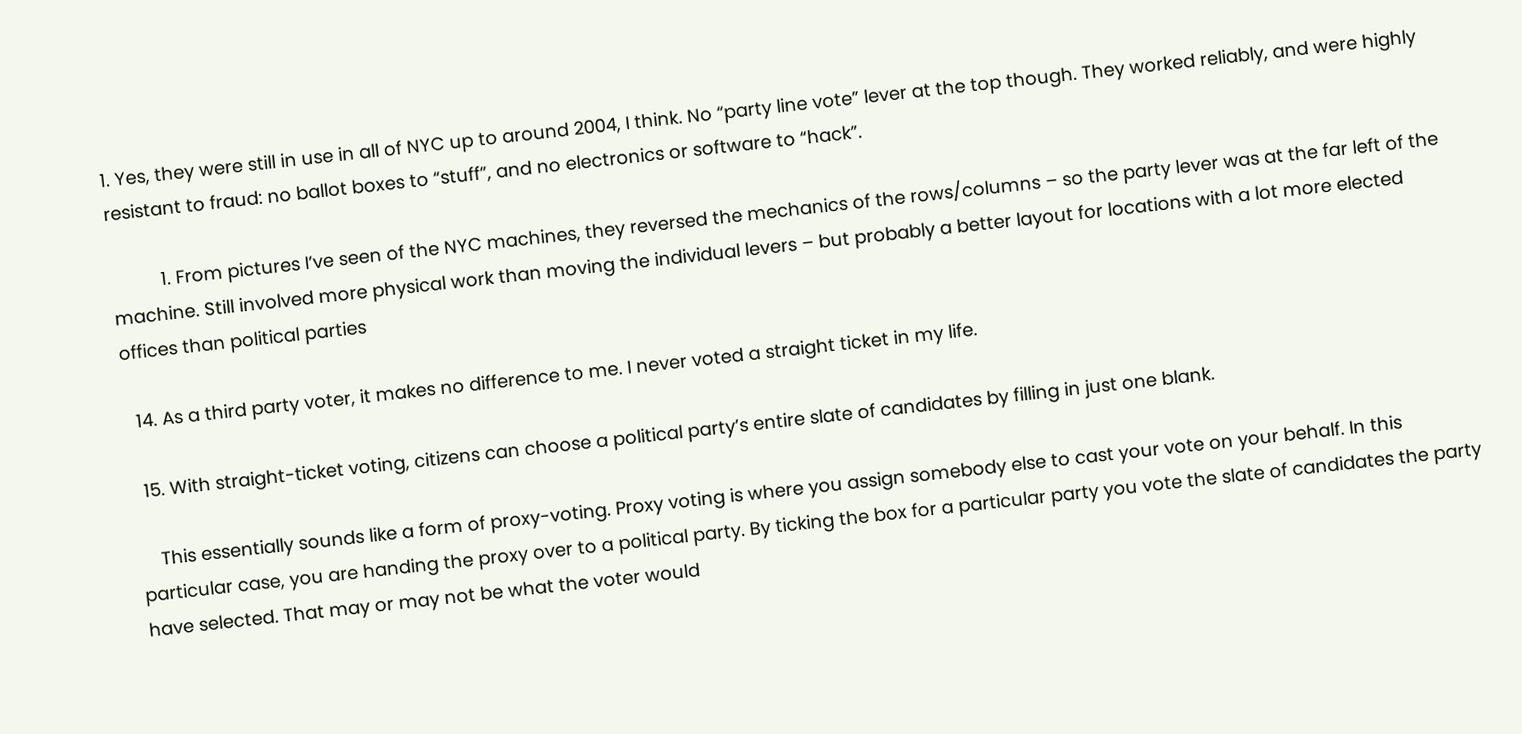1. Yes, they were still in use in all of NYC up to around 2004, I think. No “party line vote” lever at the top though. They worked reliably, and were highly resistant to fraud: no ballot boxes to “stuff”, and no electronics or software to “hack”.

          1. From pictures I’ve seen of the NYC machines, they reversed the mechanics of the rows/columns – so the party lever was at the far left of the machine. Still involved more physical work than moving the individual levers – but probably a better layout for locations with a lot more elected offices than political parties

  14. As a third party voter, it makes no difference to me. I never voted a straight ticket in my life.

  15. With straight-ticket voting, citizens can choose a political party’s entire slate of candidates by filling in just one blank.

    This essentially sounds like a form of proxy-voting. Proxy voting is where you assign somebody else to cast your vote on your behalf. In this particular case, you are handing the proxy over to a political party. By ticking the box for a particular party you vote the slate of candidates the party have selected. That may or may not be what the voter would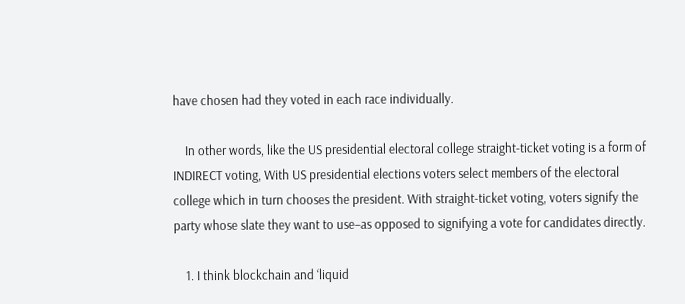have chosen had they voted in each race individually.

    In other words, like the US presidential electoral college straight-ticket voting is a form of INDIRECT voting, With US presidential elections voters select members of the electoral college which in turn chooses the president. With straight-ticket voting, voters signify the party whose slate they want to use–as opposed to signifying a vote for candidates directly.

    1. I think blockchain and ‘liquid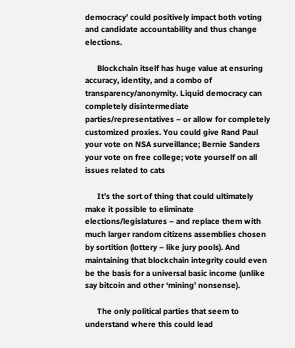democracy’ could positively impact both voting and candidate accountability and thus change elections.

      Blockchain itself has huge value at ensuring accuracy, identity, and a combo of transparency/anonymity. Liquid democracy can completely disintermediate parties/representatives – or allow for completely customized proxies. You could give Rand Paul your vote on NSA surveillance; Bernie Sanders your vote on free college; vote yourself on all issues related to cats

      It’s the sort of thing that could ultimately make it possible to eliminate elections/legislatures – and replace them with much larger random citizens assemblies chosen by sortition (lottery – like jury pools). And maintaining that blockchain integrity could even be the basis for a universal basic income (unlike say bitcoin and other ‘mining’ nonsense).

      The only political parties that seem to understand where this could lead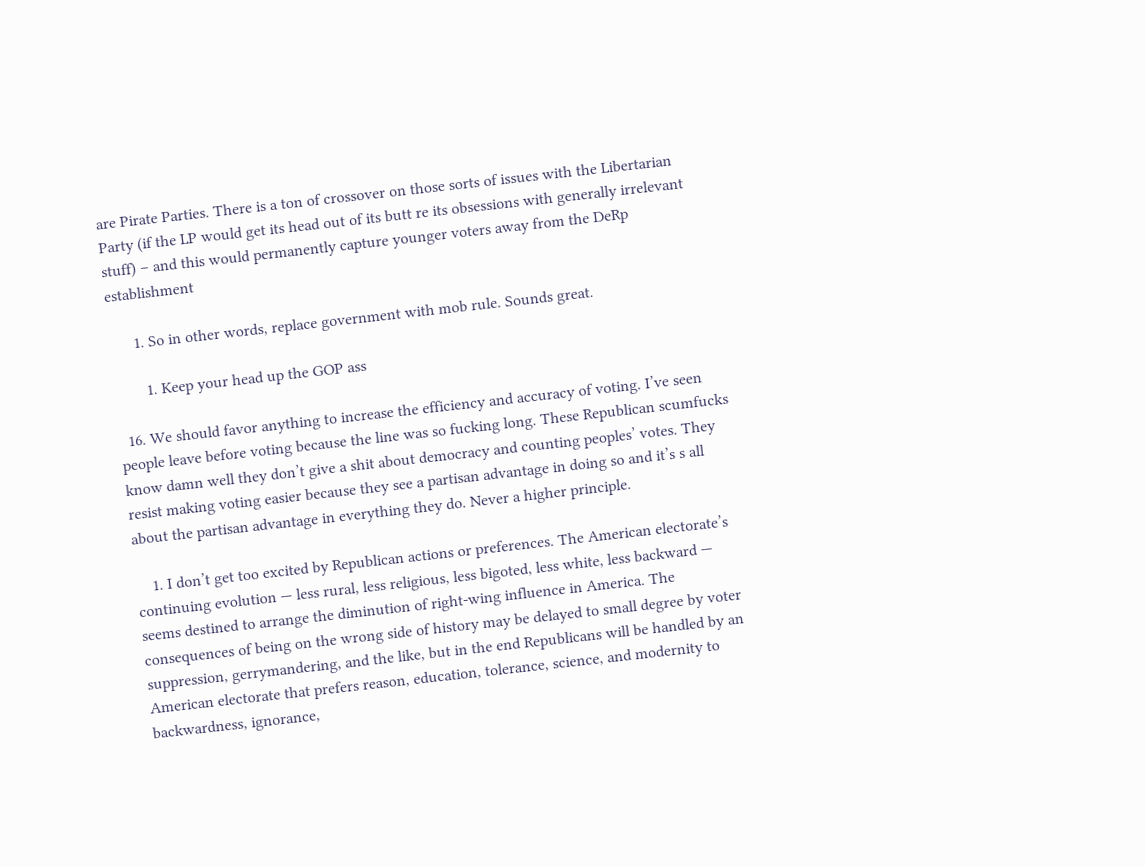are Pirate Parties. There is a ton of crossover on those sorts of issues with the Libertarian Party (if the LP would get its head out of its butt re its obsessions with generally irrelevant stuff) – and this would permanently capture younger voters away from the DeRp establishment

      1. So in other words, replace government with mob rule. Sounds great.

        1. Keep your head up the GOP ass

  16. We should favor anything to increase the efficiency and accuracy of voting. I’ve seen people leave before voting because the line was so fucking long. These Republican scumfucks know damn well they don’t give a shit about democracy and counting peoples’ votes. They resist making voting easier because they see a partisan advantage in doing so and it’s s all about the partisan advantage in everything they do. Never a higher principle.

    1. I don’t get too excited by Republican actions or preferences. The American electorate’s continuing evolution — less rural, less religious, less bigoted, less white, less backward — seems destined to arrange the diminution of right-wing influence in America. The consequences of being on the wrong side of history may be delayed to small degree by voter suppression, gerrymandering, and the like, but in the end Republicans will be handled by an American electorate that prefers reason, education, tolerance, science, and modernity to backwardness, ignorance,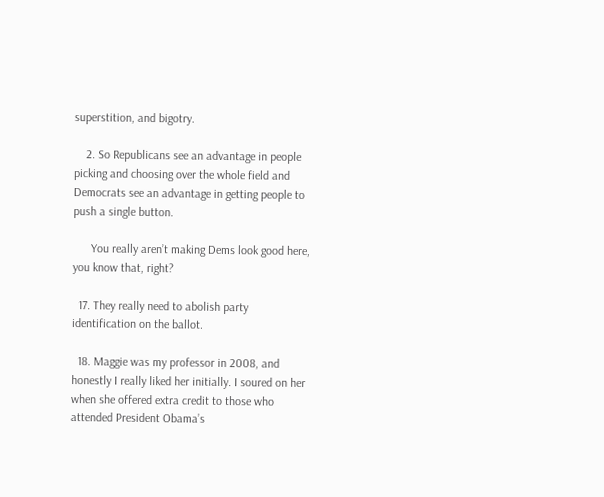superstition, and bigotry.

    2. So Republicans see an advantage in people picking and choosing over the whole field and Democrats see an advantage in getting people to push a single button.

      You really aren’t making Dems look good here, you know that, right?

  17. They really need to abolish party identification on the ballot.

  18. Maggie was my professor in 2008, and honestly I really liked her initially. I soured on her when she offered extra credit to those who attended President Obama’s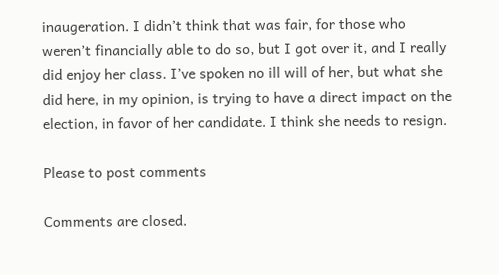inaugeration. I didn’t think that was fair, for those who weren’t financially able to do so, but I got over it, and I really did enjoy her class. I’ve spoken no ill will of her, but what she did here, in my opinion, is trying to have a direct impact on the election, in favor of her candidate. I think she needs to resign.

Please to post comments

Comments are closed.